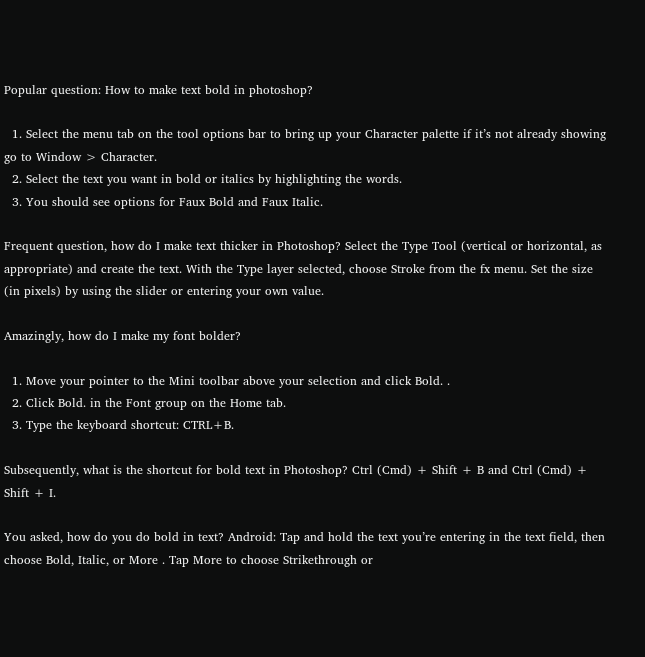Popular question: How to make text bold in photoshop?

  1. Select the menu tab on the tool options bar to bring up your Character palette if it’s not already showing go to Window > Character.
  2. Select the text you want in bold or italics by highlighting the words.
  3. You should see options for Faux Bold and Faux Italic.

Frequent question, how do I make text thicker in Photoshop? Select the Type Tool (vertical or horizontal, as appropriate) and create the text. With the Type layer selected, choose Stroke from the fx menu. Set the size (in pixels) by using the slider or entering your own value.

Amazingly, how do I make my font bolder?

  1. Move your pointer to the Mini toolbar above your selection and click Bold. .
  2. Click Bold. in the Font group on the Home tab.
  3. Type the keyboard shortcut: CTRL+B.

Subsequently, what is the shortcut for bold text in Photoshop? Ctrl (Cmd) + Shift + B and Ctrl (Cmd) + Shift + I.

You asked, how do you do bold in text? Android: Tap and hold the text you’re entering in the text field, then choose Bold, Italic, or More . Tap More to choose Strikethrough or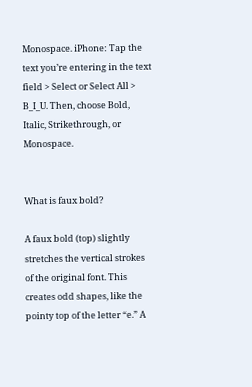Monospace. iPhone: Tap the text you’re entering in the text field > Select or Select All > B_I_U. Then, choose Bold, Italic, Strikethrough, or Monospace.


What is faux bold?

A faux bold (top) slightly stretches the vertical strokes of the original font. This creates odd shapes, like the pointy top of the letter “e.” A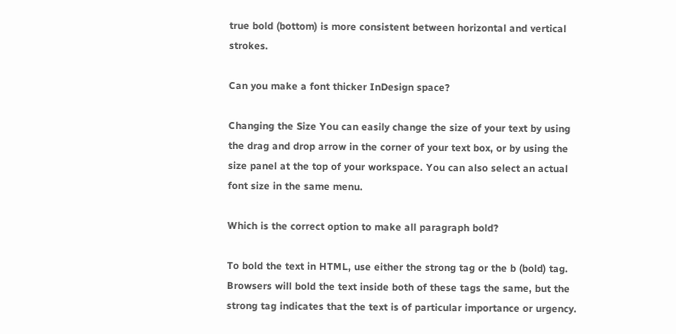true bold (bottom) is more consistent between horizontal and vertical strokes.

Can you make a font thicker InDesign space?

Changing the Size You can easily change the size of your text by using the drag and drop arrow in the corner of your text box, or by using the size panel at the top of your workspace. You can also select an actual font size in the same menu.

Which is the correct option to make all paragraph bold?

To bold the text in HTML, use either the strong tag or the b (bold) tag. Browsers will bold the text inside both of these tags the same, but the strong tag indicates that the text is of particular importance or urgency.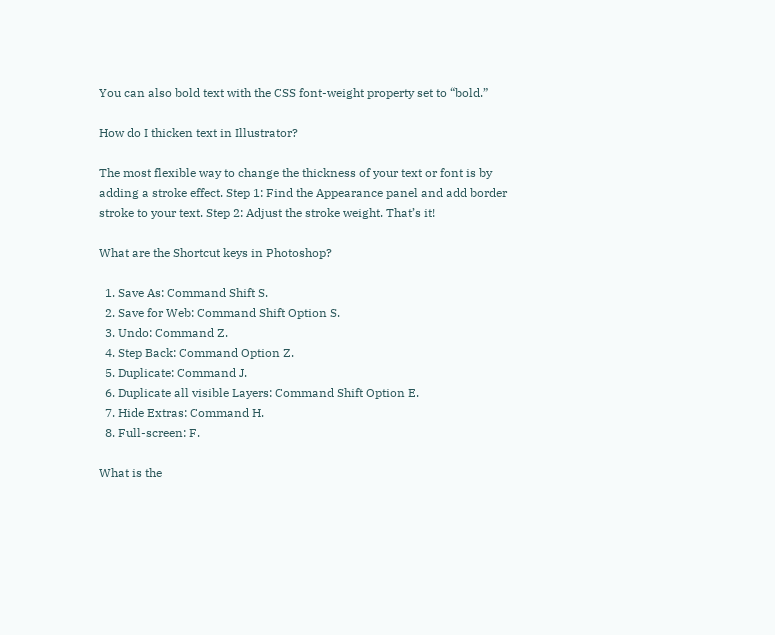You can also bold text with the CSS font-weight property set to “bold.”

How do I thicken text in Illustrator?

The most flexible way to change the thickness of your text or font is by adding a stroke effect. Step 1: Find the Appearance panel and add border stroke to your text. Step 2: Adjust the stroke weight. That’s it!

What are the Shortcut keys in Photoshop?

  1. Save As: Command Shift S.
  2. Save for Web: Command Shift Option S.
  3. Undo: Command Z.
  4. Step Back: Command Option Z.
  5. Duplicate: Command J.
  6. Duplicate all visible Layers: Command Shift Option E.
  7. Hide Extras: Command H.
  8. Full-screen: F.

What is the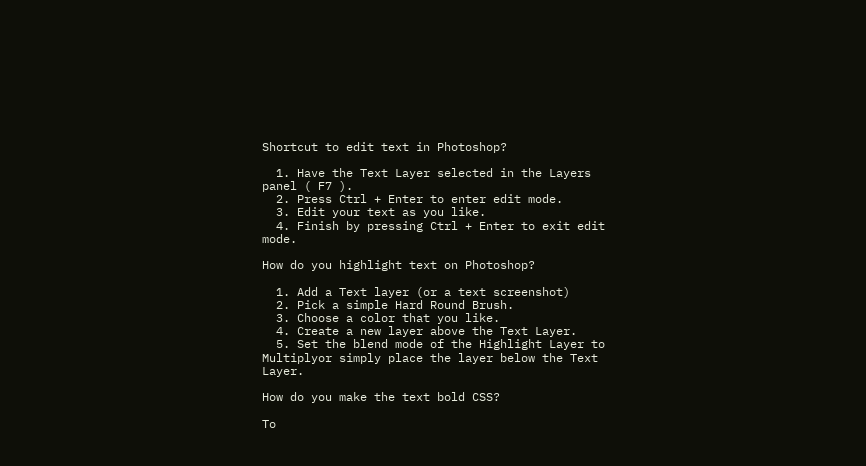Shortcut to edit text in Photoshop?

  1. Have the Text Layer selected in the Layers panel ( F7 ).
  2. Press Ctrl + Enter to enter edit mode.
  3. Edit your text as you like.
  4. Finish by pressing Ctrl + Enter to exit edit mode.

How do you highlight text on Photoshop?

  1. Add a Text layer (or a text screenshot)
  2. Pick a simple Hard Round Brush.
  3. Choose a color that you like.
  4. Create a new layer above the Text Layer.
  5. Set the blend mode of the Highlight Layer to Multiplyor simply place the layer below the Text Layer.

How do you make the text bold CSS?

To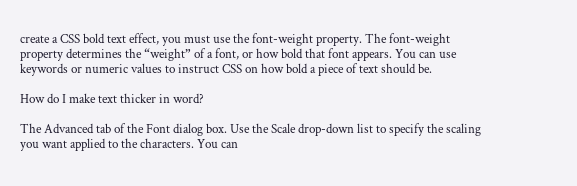create a CSS bold text effect, you must use the font-weight property. The font-weight property determines the “weight” of a font, or how bold that font appears. You can use keywords or numeric values to instruct CSS on how bold a piece of text should be.

How do I make text thicker in word?

The Advanced tab of the Font dialog box. Use the Scale drop-down list to specify the scaling you want applied to the characters. You can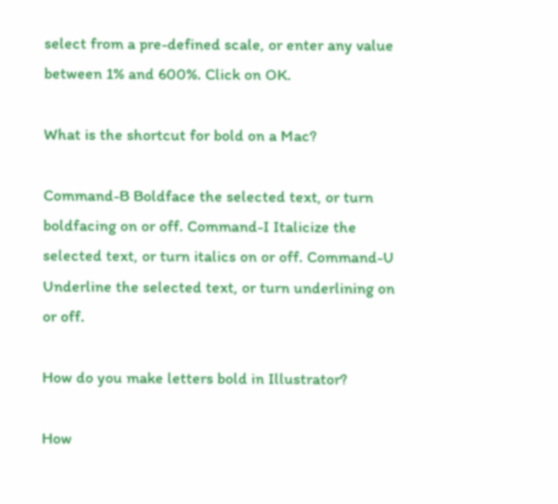select from a pre-defined scale, or enter any value between 1% and 600%. Click on OK.

What is the shortcut for bold on a Mac?

Command-B Boldface the selected text, or turn boldfacing on or off. Command-I Italicize the selected text, or turn italics on or off. Command-U Underline the selected text, or turn underlining on or off.

How do you make letters bold in Illustrator?

How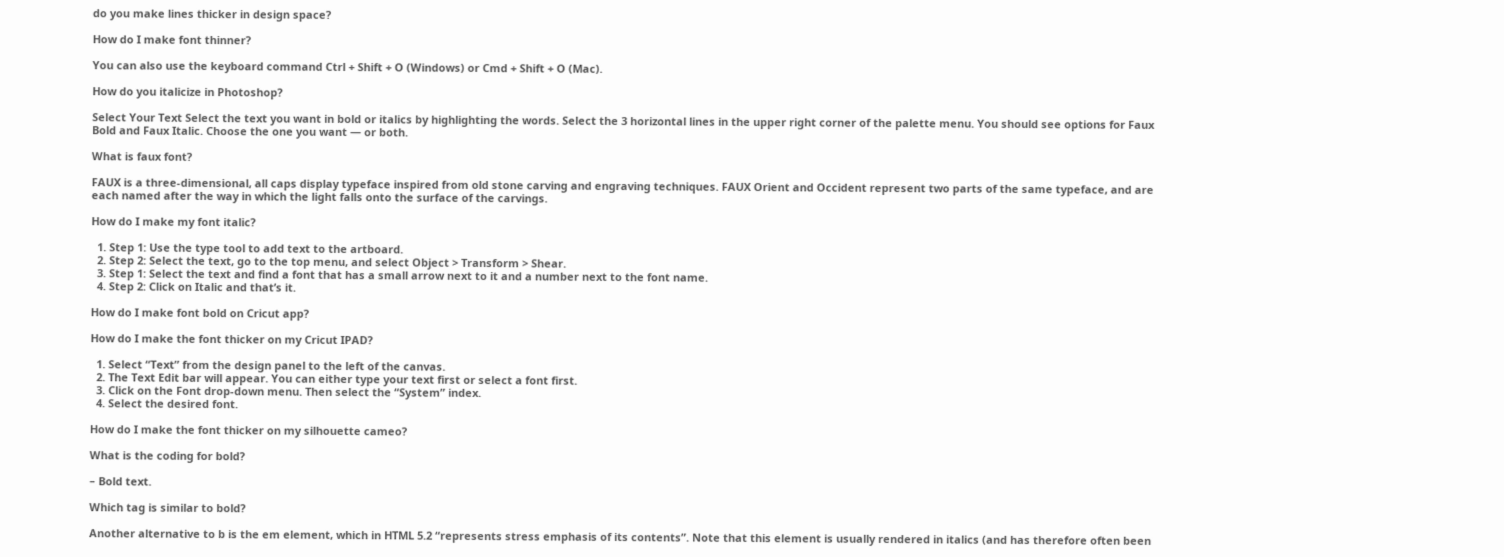do you make lines thicker in design space?

How do I make font thinner?

You can also use the keyboard command Ctrl + Shift + O (Windows) or Cmd + Shift + O (Mac).

How do you italicize in Photoshop?

Select Your Text Select the text you want in bold or italics by highlighting the words. Select the 3 horizontal lines in the upper right corner of the palette menu. You should see options for Faux Bold and Faux Italic. Choose the one you want — or both.

What is faux font?

FAUX is a three-dimensional, all caps display typeface inspired from old stone carving and engraving techniques. FAUX Orient and Occident represent two parts of the same typeface, and are each named after the way in which the light falls onto the surface of the carvings.

How do I make my font italic?

  1. Step 1: Use the type tool to add text to the artboard.
  2. Step 2: Select the text, go to the top menu, and select Object > Transform > Shear.
  3. Step 1: Select the text and find a font that has a small arrow next to it and a number next to the font name.
  4. Step 2: Click on Italic and that’s it.

How do I make font bold on Cricut app?

How do I make the font thicker on my Cricut IPAD?

  1. Select “Text” from the design panel to the left of the canvas.
  2. The Text Edit bar will appear. You can either type your text first or select a font first.
  3. Click on the Font drop-down menu. Then select the “System” index.
  4. Select the desired font.

How do I make the font thicker on my silhouette cameo?

What is the coding for bold?

– Bold text.

Which tag is similar to bold?

Another alternative to b is the em element, which in HTML 5.2 “represents stress emphasis of its contents”. Note that this element is usually rendered in italics (and has therefore often been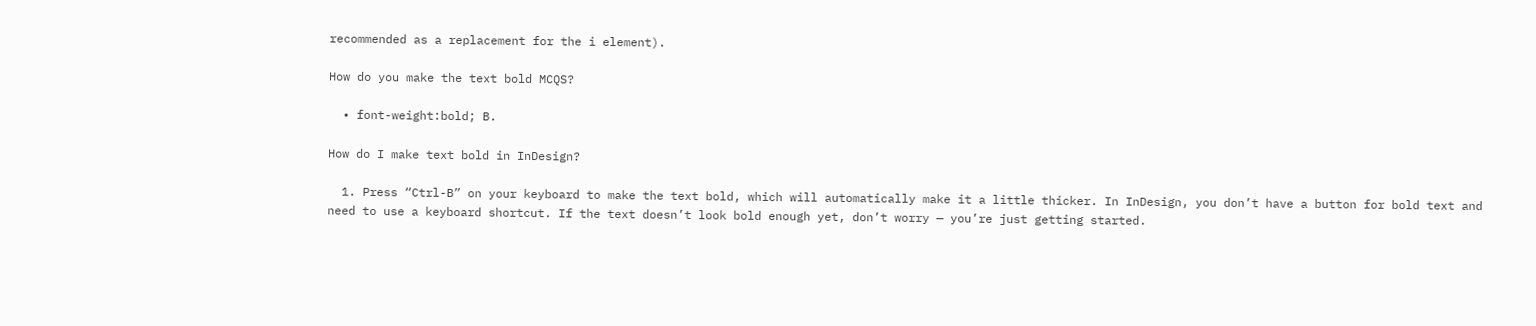recommended as a replacement for the i element).

How do you make the text bold MCQS?

  • font-weight:bold; B.

How do I make text bold in InDesign?

  1. Press “Ctrl-B” on your keyboard to make the text bold, which will automatically make it a little thicker. In InDesign, you don’t have a button for bold text and need to use a keyboard shortcut. If the text doesn’t look bold enough yet, don’t worry — you’re just getting started.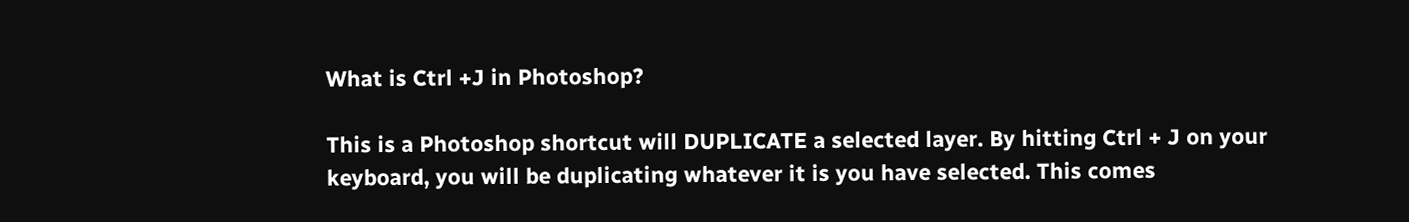What is Ctrl +J in Photoshop?

This is a Photoshop shortcut will DUPLICATE a selected layer. By hitting Ctrl + J on your keyboard, you will be duplicating whatever it is you have selected. This comes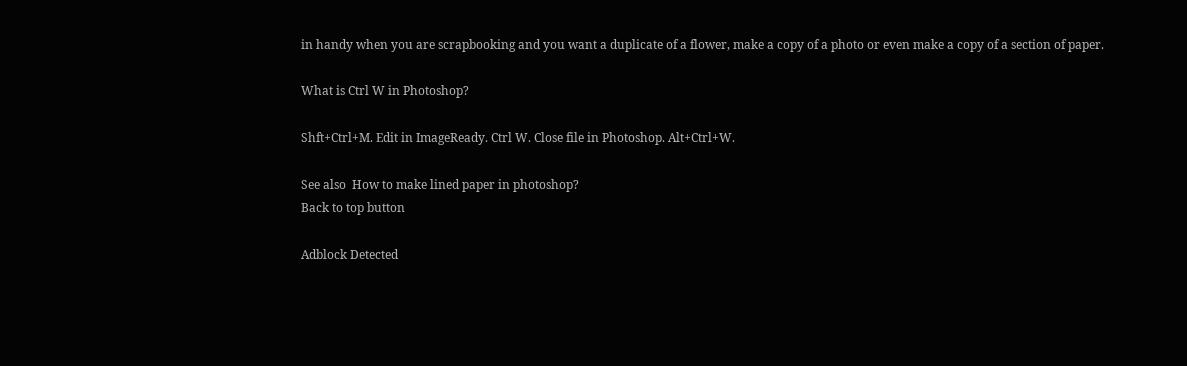in handy when you are scrapbooking and you want a duplicate of a flower, make a copy of a photo or even make a copy of a section of paper.

What is Ctrl W in Photoshop?

Shft+Ctrl+M. Edit in ImageReady. Ctrl W. Close file in Photoshop. Alt+Ctrl+W.

See also  How to make lined paper in photoshop?
Back to top button

Adblock Detected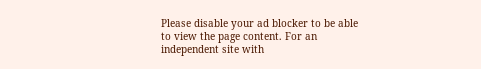Please disable your ad blocker to be able to view the page content. For an independent site with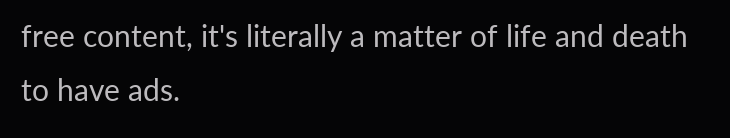free content, it's literally a matter of life and death to have ads.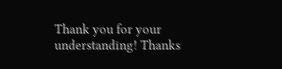Thank you for your understanding! Thanks